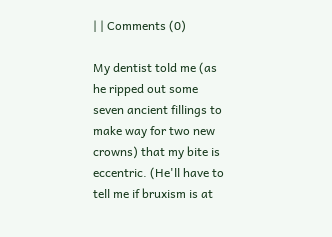| | Comments (0)

My dentist told me (as he ripped out some seven ancient fillings to make way for two new crowns) that my bite is eccentric. (He'll have to tell me if bruxism is at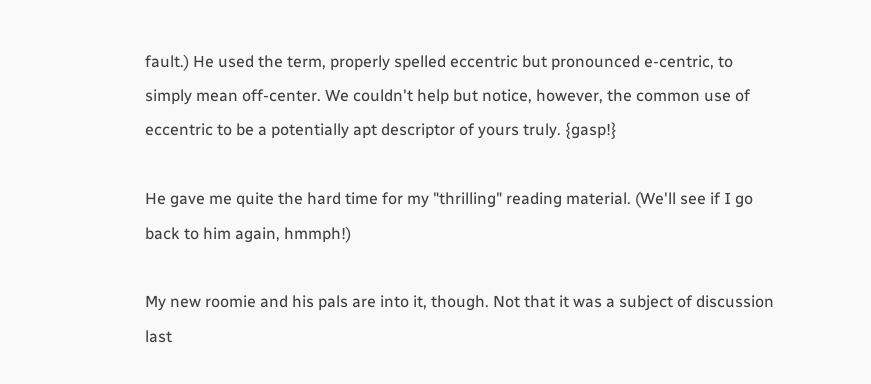fault.) He used the term, properly spelled eccentric but pronounced e-centric, to simply mean off-center. We couldn't help but notice, however, the common use of eccentric to be a potentially apt descriptor of yours truly. {gasp!}

He gave me quite the hard time for my "thrilling" reading material. (We'll see if I go back to him again, hmmph!)

My new roomie and his pals are into it, though. Not that it was a subject of discussion last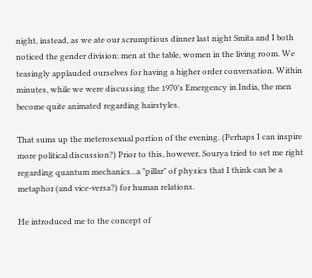night, instead, as we ate our scrumptious dinner last night Smita and I both noticed the gender division: men at the table, women in the living room. We teasingly applauded ourselves for having a higher order conversation. Within minutes, while we were discussing the 1970’s Emergency in India, the men become quite animated regarding hairstyles.

That sums up the meterosexual portion of the evening. (Perhaps I can inspire more political discussion?) Prior to this, however, Sourya tried to set me right regarding quantum mechanics...a "pillar" of physics that I think can be a metaphor (and vice-versa?) for human relations.

He introduced me to the concept of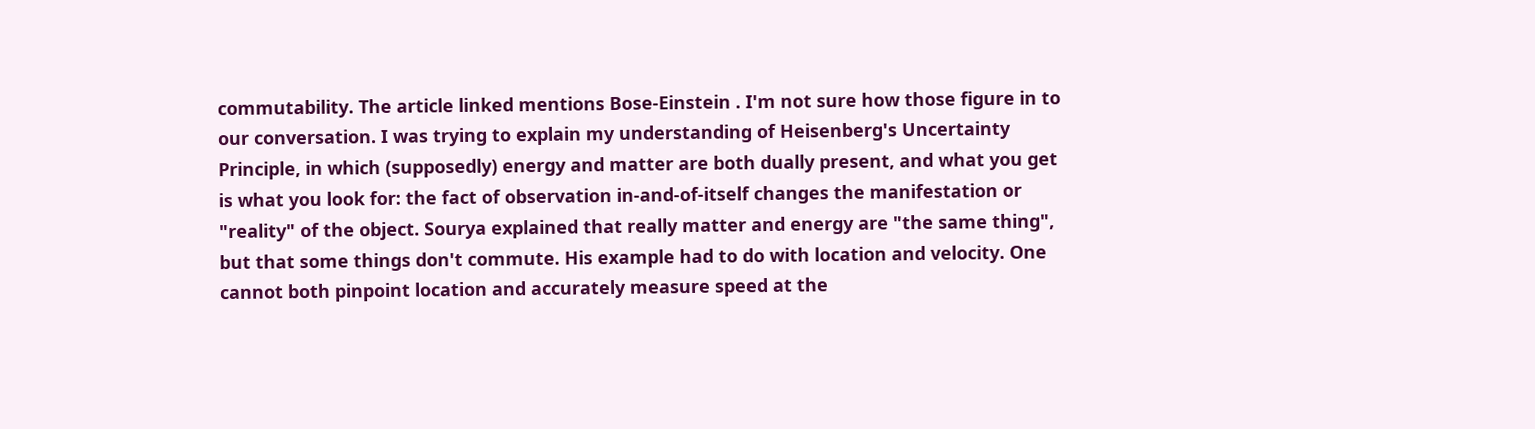commutability. The article linked mentions Bose-Einstein . I'm not sure how those figure in to our conversation. I was trying to explain my understanding of Heisenberg's Uncertainty Principle, in which (supposedly) energy and matter are both dually present, and what you get is what you look for: the fact of observation in-and-of-itself changes the manifestation or "reality" of the object. Sourya explained that really matter and energy are "the same thing", but that some things don't commute. His example had to do with location and velocity. One cannot both pinpoint location and accurately measure speed at the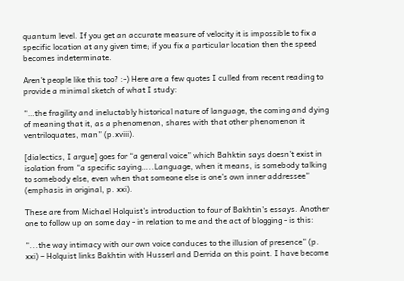quantum level. If you get an accurate measure of velocity it is impossible to fix a specific location at any given time; if you fix a particular location then the speed becomes indeterminate.

Aren't people like this too? :-) Here are a few quotes I culled from recent reading to provide a minimal sketch of what I study:

“…the fragility and ineluctably historical nature of language, the coming and dying of meaning that it, as a phenomenon, shares with that other phenomenon it ventriloquates, man” (p.xviii).

[dialectics, I argue] goes for “a general voice” which Bahktin says doesn’t exist in isolation from “a specific saying…..Language, when it means, is somebody talking to somebody else, even when that someone else is one’s own inner addressee” (emphasis in original, p. xxi).

These are from Michael Holquist's introduction to four of Bakhtin's essays. Another one to follow up on some day - in relation to me and the act of blogging - is this:

“...the way intimacy with our own voice conduces to the illusion of presence” (p. xxi) – Holquist links Bakhtin with Husserl and Derrida on this point. I have become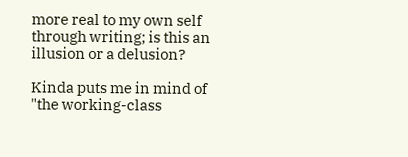more real to my own self through writing; is this an illusion or a delusion?

Kinda puts me in mind of "the working-class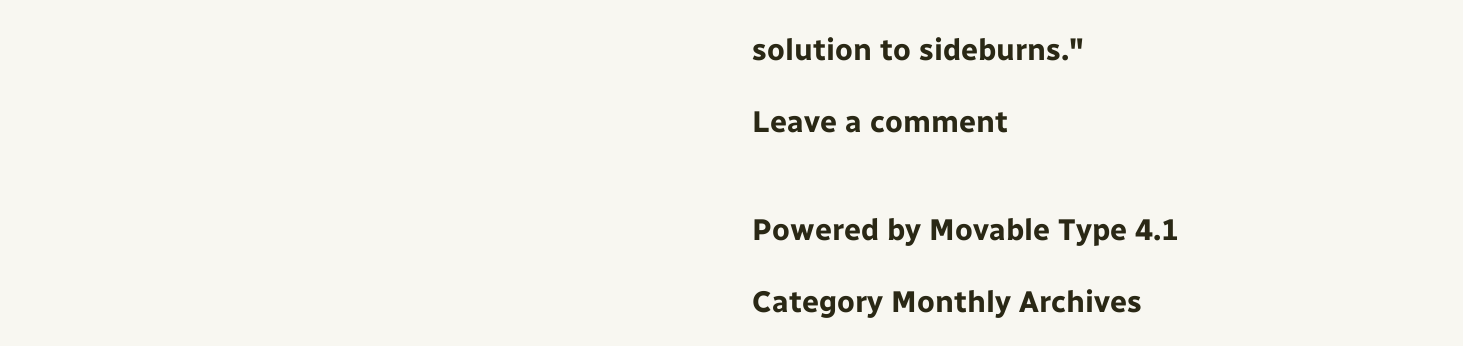solution to sideburns."

Leave a comment


Powered by Movable Type 4.1

Category Monthly Archives